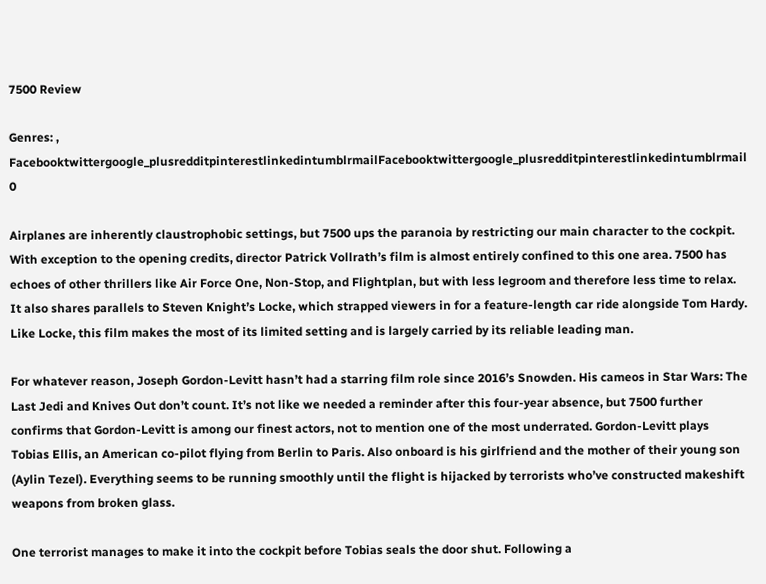7500 Review

Genres: ,
Facebooktwittergoogle_plusredditpinterestlinkedintumblrmailFacebooktwittergoogle_plusredditpinterestlinkedintumblrmail 0

Airplanes are inherently claustrophobic settings, but 7500 ups the paranoia by restricting our main character to the cockpit. With exception to the opening credits, director Patrick Vollrath’s film is almost entirely confined to this one area. 7500 has echoes of other thrillers like Air Force One, Non-Stop, and Flightplan, but with less legroom and therefore less time to relax. It also shares parallels to Steven Knight’s Locke, which strapped viewers in for a feature-length car ride alongside Tom Hardy. Like Locke, this film makes the most of its limited setting and is largely carried by its reliable leading man.

For whatever reason, Joseph Gordon-Levitt hasn’t had a starring film role since 2016’s Snowden. His cameos in Star Wars: The Last Jedi and Knives Out don’t count. It’s not like we needed a reminder after this four-year absence, but 7500 further confirms that Gordon-Levitt is among our finest actors, not to mention one of the most underrated. Gordon-Levitt plays Tobias Ellis, an American co-pilot flying from Berlin to Paris. Also onboard is his girlfriend and the mother of their young son (Aylin Tezel). Everything seems to be running smoothly until the flight is hijacked by terrorists who’ve constructed makeshift weapons from broken glass.

One terrorist manages to make it into the cockpit before Tobias seals the door shut. Following a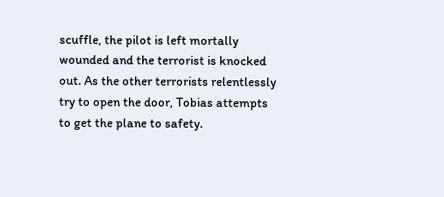scuffle, the pilot is left mortally wounded and the terrorist is knocked out. As the other terrorists relentlessly try to open the door, Tobias attempts to get the plane to safety.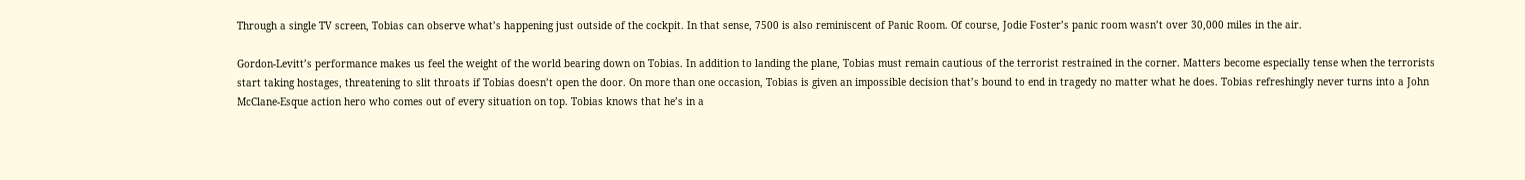Through a single TV screen, Tobias can observe what’s happening just outside of the cockpit. In that sense, 7500 is also reminiscent of Panic Room. Of course, Jodie Foster’s panic room wasn’t over 30,000 miles in the air.

Gordon-Levitt’s performance makes us feel the weight of the world bearing down on Tobias. In addition to landing the plane, Tobias must remain cautious of the terrorist restrained in the corner. Matters become especially tense when the terrorists start taking hostages, threatening to slit throats if Tobias doesn’t open the door. On more than one occasion, Tobias is given an impossible decision that’s bound to end in tragedy no matter what he does. Tobias refreshingly never turns into a John McClane-Esque action hero who comes out of every situation on top. Tobias knows that he’s in a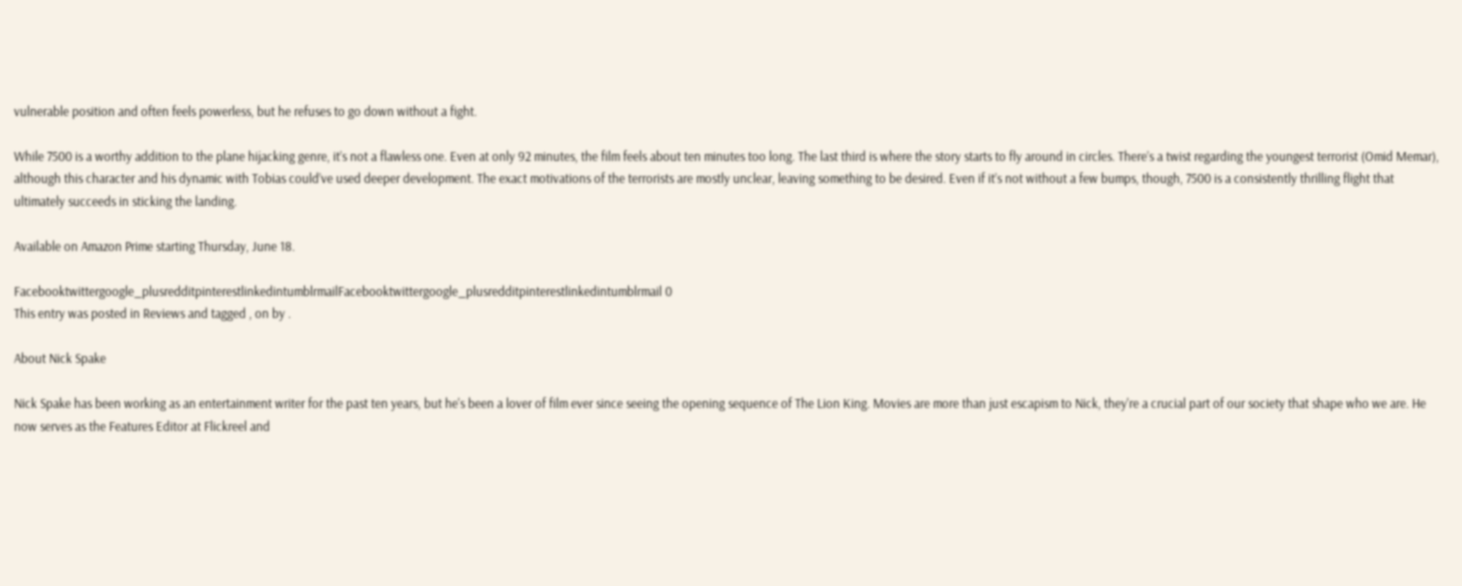vulnerable position and often feels powerless, but he refuses to go down without a fight.

While 7500 is a worthy addition to the plane hijacking genre, it’s not a flawless one. Even at only 92 minutes, the film feels about ten minutes too long. The last third is where the story starts to fly around in circles. There’s a twist regarding the youngest terrorist (Omid Memar), although this character and his dynamic with Tobias could’ve used deeper development. The exact motivations of the terrorists are mostly unclear, leaving something to be desired. Even if it’s not without a few bumps, though, 7500 is a consistently thrilling flight that ultimately succeeds in sticking the landing.

Available on Amazon Prime starting Thursday, June 18.

Facebooktwittergoogle_plusredditpinterestlinkedintumblrmailFacebooktwittergoogle_plusredditpinterestlinkedintumblrmail 0
This entry was posted in Reviews and tagged , on by .

About Nick Spake

Nick Spake has been working as an entertainment writer for the past ten years, but he's been a lover of film ever since seeing the opening sequence of The Lion King. Movies are more than just escapism to Nick, they're a crucial part of our society that shape who we are. He now serves as the Features Editor at Flickreel and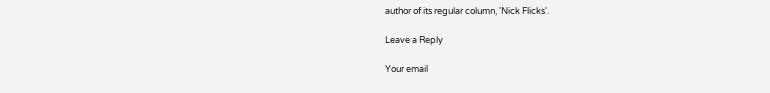author of its regular column, 'Nick Flicks'.

Leave a Reply

Your email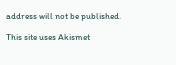address will not be published.

This site uses Akismet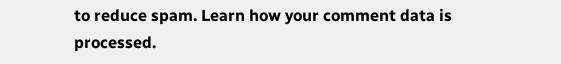to reduce spam. Learn how your comment data is processed.